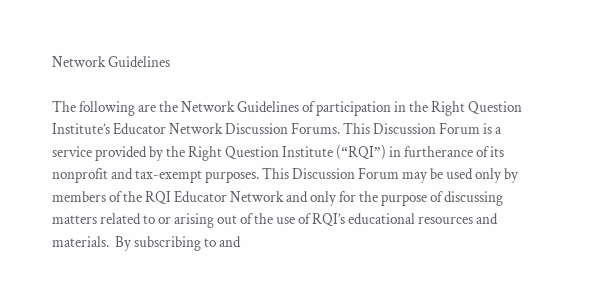Network Guidelines

The following are the Network Guidelines of participation in the Right Question Institute’s Educator Network Discussion Forums. This Discussion Forum is a service provided by the Right Question Institute (“RQI”) in furtherance of its nonprofit and tax-exempt purposes. This Discussion Forum may be used only by members of the RQI Educator Network and only for the purpose of discussing matters related to or arising out of the use of RQI’s educational resources and materials.  By subscribing to and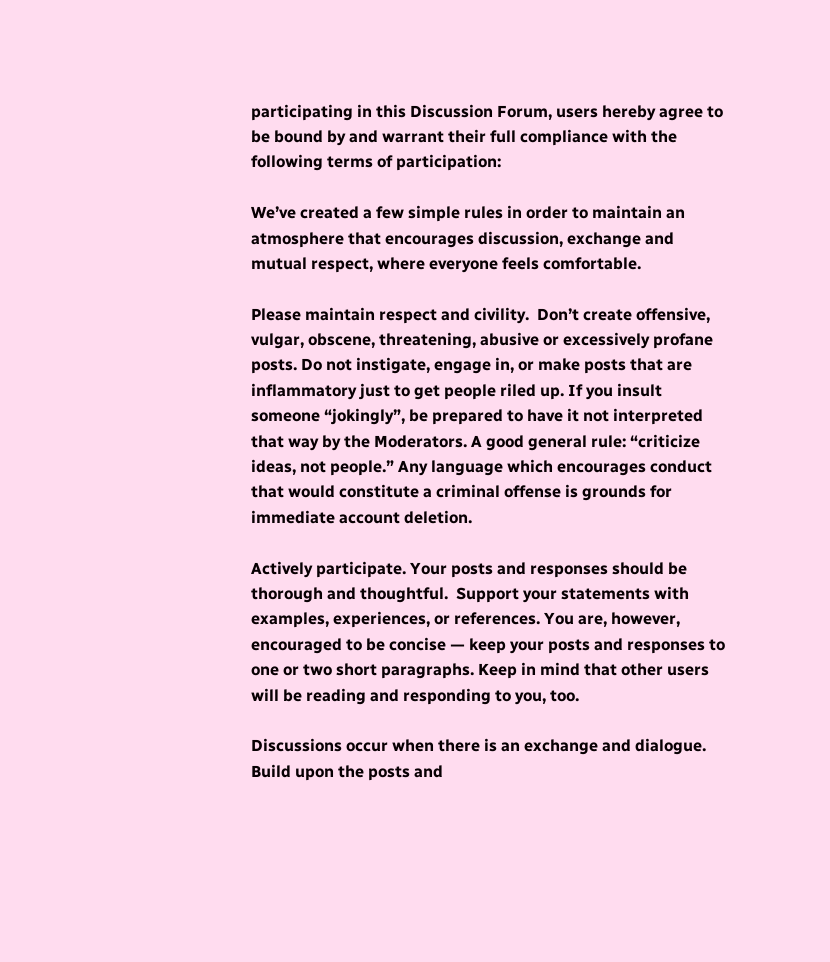participating in this Discussion Forum, users hereby agree to be bound by and warrant their full compliance with the following terms of participation:

We’ve created a few simple rules in order to maintain an atmosphere that encourages discussion, exchange and mutual respect, where everyone feels comfortable.

Please maintain respect and civility.  Don’t create offensive, vulgar, obscene, threatening, abusive or excessively profane posts. Do not instigate, engage in, or make posts that are inflammatory just to get people riled up. If you insult someone “jokingly”, be prepared to have it not interpreted that way by the Moderators. A good general rule: “criticize ideas, not people.” Any language which encourages conduct that would constitute a criminal offense is grounds for immediate account deletion.

Actively participate. Your posts and responses should be thorough and thoughtful.  Support your statements with examples, experiences, or references. You are, however, encouraged to be concise — keep your posts and responses to one or two short paragraphs. Keep in mind that other users will be reading and responding to you, too.

Discussions occur when there is an exchange and dialogue. Build upon the posts and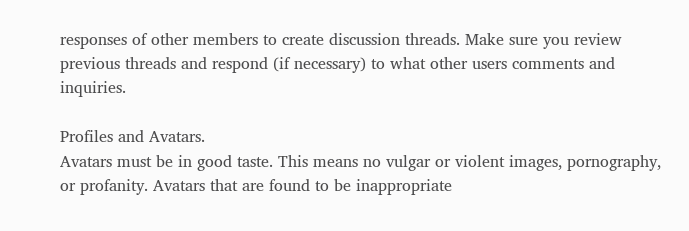responses of other members to create discussion threads. Make sure you review previous threads and respond (if necessary) to what other users comments and inquiries.

Profiles and Avatars.
Avatars must be in good taste. This means no vulgar or violent images, pornography, or profanity. Avatars that are found to be inappropriate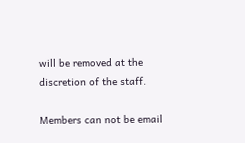will be removed at the discretion of the staff.

Members can not be email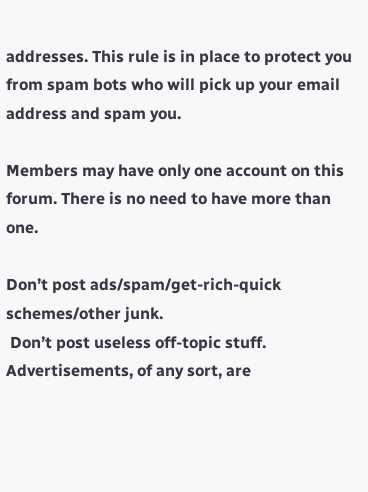addresses. This rule is in place to protect you from spam bots who will pick up your email address and spam you.

Members may have only one account on this forum. There is no need to have more than one.

Don’t post ads/spam/get-rich-quick schemes/other junk.
 Don’t post useless off-topic stuff. Advertisements, of any sort, are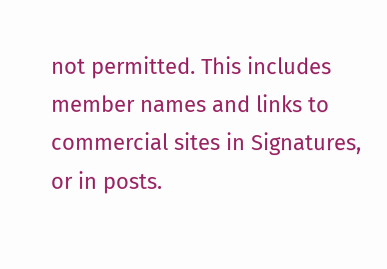not permitted. This includes member names and links to commercial sites in Signatures, or in posts.